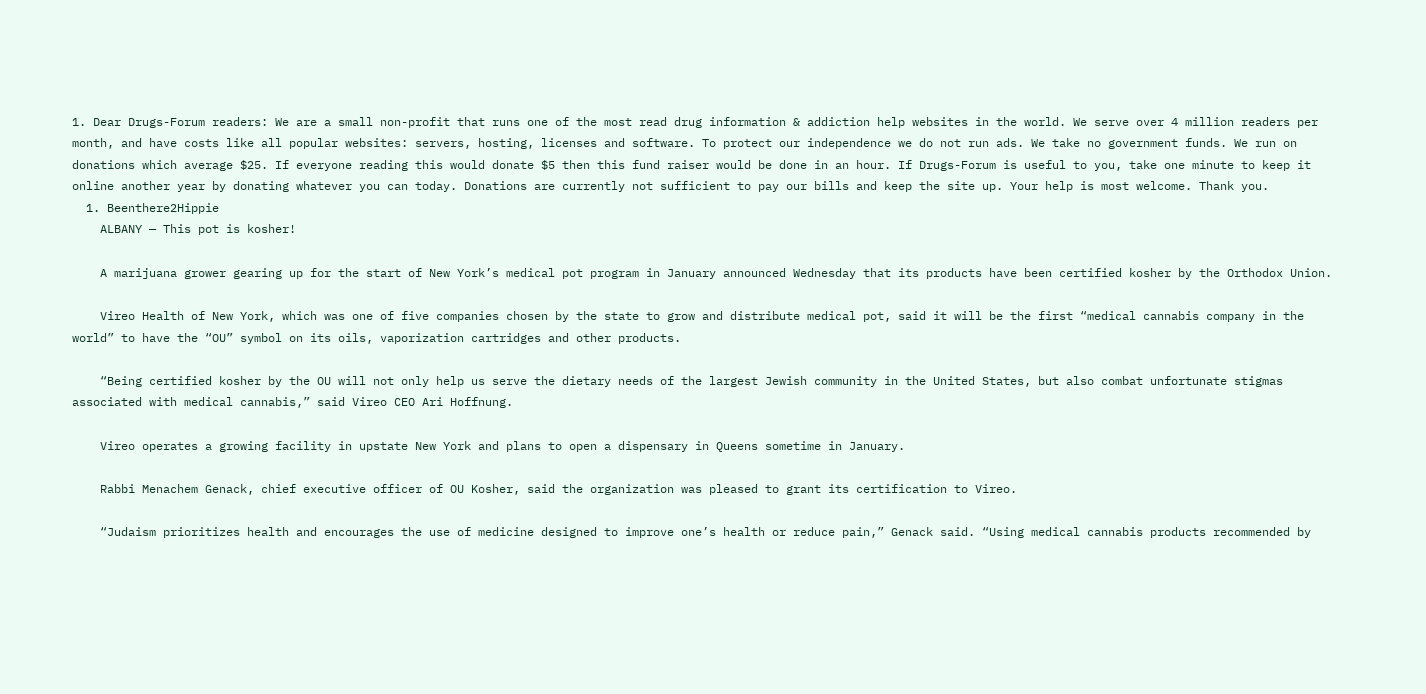1. Dear Drugs-Forum readers: We are a small non-profit that runs one of the most read drug information & addiction help websites in the world. We serve over 4 million readers per month, and have costs like all popular websites: servers, hosting, licenses and software. To protect our independence we do not run ads. We take no government funds. We run on donations which average $25. If everyone reading this would donate $5 then this fund raiser would be done in an hour. If Drugs-Forum is useful to you, take one minute to keep it online another year by donating whatever you can today. Donations are currently not sufficient to pay our bills and keep the site up. Your help is most welcome. Thank you.
  1. Beenthere2Hippie
    ALBANY — This pot is kosher!

    A marijuana grower gearing up for the start of New York’s medical pot program in January announced Wednesday that its products have been certified kosher by the Orthodox Union.

    Vireo Health of New York, which was one of five companies chosen by the state to grow and distribute medical pot, said it will be the first “medical cannabis company in the world” to have the “OU” symbol on its oils, vaporization cartridges and other products.

    “Being certified kosher by the OU will not only help us serve the dietary needs of the largest Jewish community in the United States, but also combat unfortunate stigmas associated with medical cannabis,” said Vireo CEO Ari Hoffnung.

    Vireo operates a growing facility in upstate New York and plans to open a dispensary in Queens sometime in January.

    Rabbi Menachem Genack, chief executive officer of OU Kosher, said the organization was pleased to grant its certification to Vireo.

    “Judaism prioritizes health and encourages the use of medicine designed to improve one’s health or reduce pain,” Genack said. “Using medical cannabis products recommended by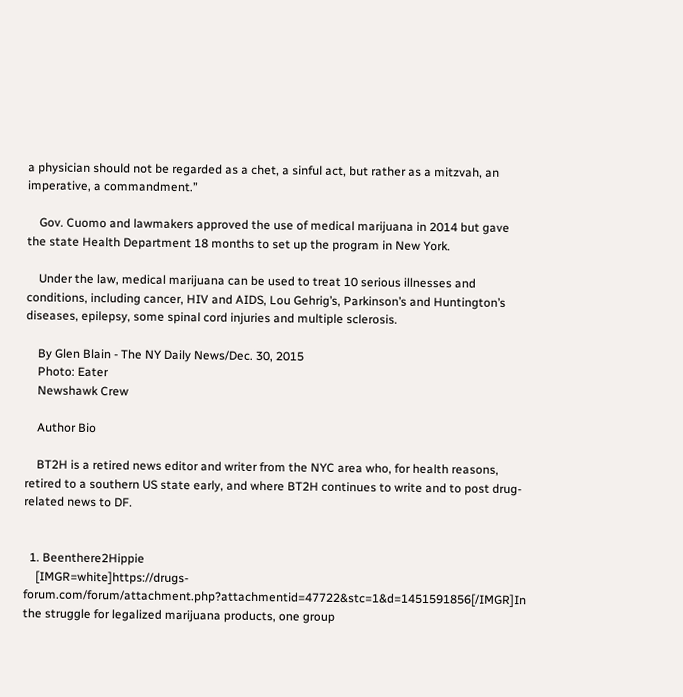a physician should not be regarded as a chet, a sinful act, but rather as a mitzvah, an imperative, a commandment.”

    Gov. Cuomo and lawmakers approved the use of medical marijuana in 2014 but gave the state Health Department 18 months to set up the program in New York.

    Under the law, medical marijuana can be used to treat 10 serious illnesses and conditions, including cancer, HIV and AIDS, Lou Gehrig’s, Parkinson’s and Huntington’s diseases, epilepsy, some spinal cord injuries and multiple sclerosis.

    By Glen Blain - The NY Daily News/Dec. 30, 2015
    Photo: Eater
    Newshawk Crew

    Author Bio

    BT2H is a retired news editor and writer from the NYC area who, for health reasons, retired to a southern US state early, and where BT2H continues to write and to post drug-related news to DF.


  1. Beenthere2Hippie
    [IMGR=white]https://drugs-forum.com/forum/attachment.php?attachmentid=47722&stc=1&d=1451591856[/IMGR]In the struggle for legalized marijuana products, one group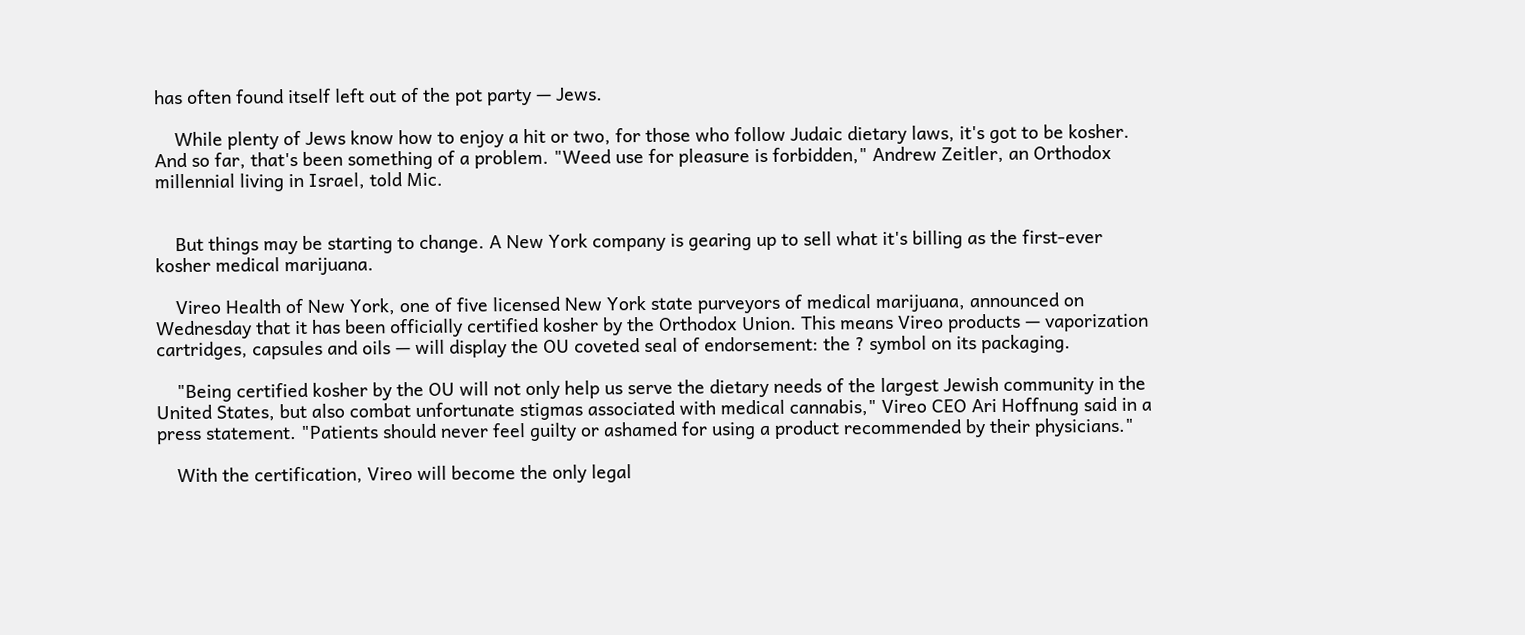has often found itself left out of the pot party — Jews.

    While plenty of Jews know how to enjoy a hit or two, for those who follow Judaic dietary laws, it's got to be kosher. And so far, that's been something of a problem. "Weed use for pleasure is forbidden," Andrew Zeitler, an Orthodox millennial living in Israel, told Mic.


    But things may be starting to change. A New York company is gearing up to sell what it's billing as the first-ever kosher medical marijuana.

    Vireo Health of New York, one of five licensed New York state purveyors of medical marijuana, announced on Wednesday that it has been officially certified kosher by the Orthodox Union. This means Vireo products — vaporization cartridges, capsules and oils — will display the OU coveted seal of endorsement: the ? symbol on its packaging.

    "Being certified kosher by the OU will not only help us serve the dietary needs of the largest Jewish community in the United States, but also combat unfortunate stigmas associated with medical cannabis," Vireo CEO Ari Hoffnung said in a press statement. "Patients should never feel guilty or ashamed for using a product recommended by their physicians."

    With the certification, Vireo will become the only legal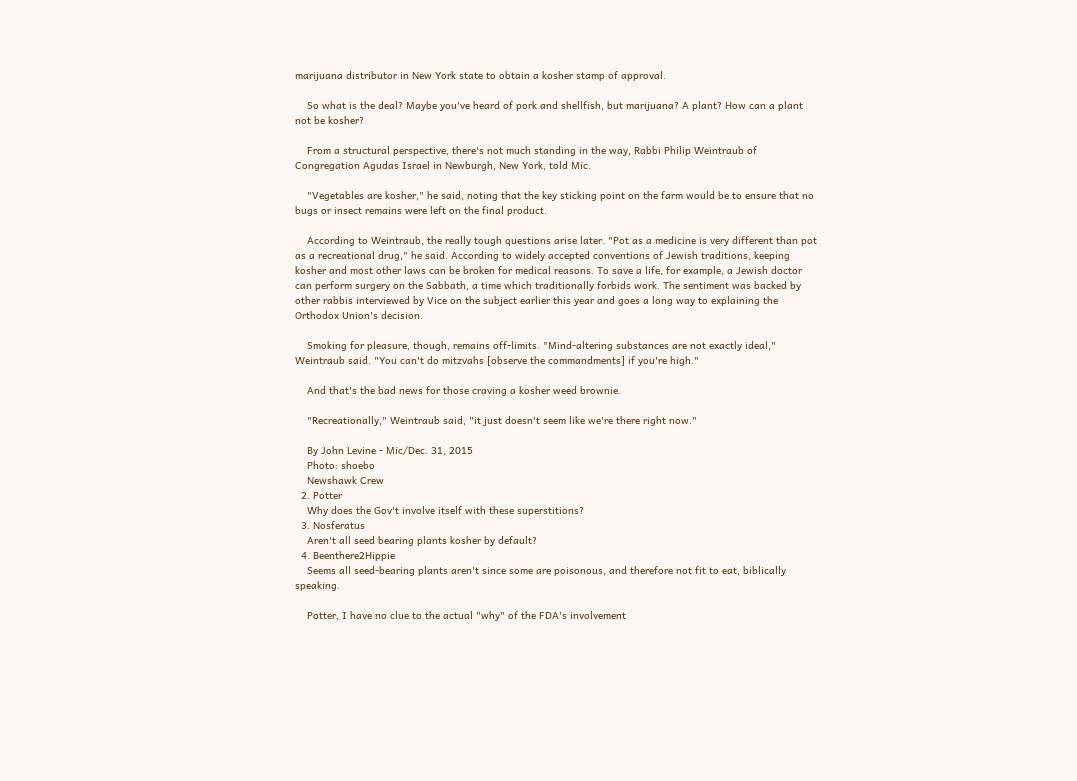marijuana distributor in New York state to obtain a kosher stamp of approval.

    So what is the deal? Maybe you've heard of pork and shellfish, but marijuana? A plant? How can a plant not be kosher?

    From a structural perspective, there's not much standing in the way, Rabbi Philip Weintraub of Congregation Agudas Israel in Newburgh, New York, told Mic.

    "Vegetables are kosher," he said, noting that the key sticking point on the farm would be to ensure that no bugs or insect remains were left on the final product.

    According to Weintraub, the really tough questions arise later. "Pot as a medicine is very different than pot as a recreational drug," he said. According to widely accepted conventions of Jewish traditions, keeping kosher and most other laws can be broken for medical reasons. To save a life, for example, a Jewish doctor can perform surgery on the Sabbath, a time which traditionally forbids work. The sentiment was backed by other rabbis interviewed by Vice on the subject earlier this year and goes a long way to explaining the Orthodox Union's decision.

    Smoking for pleasure, though, remains off-limits. "Mind-altering substances are not exactly ideal," Weintraub said. "You can't do mitzvahs [observe the commandments] if you're high."

    And that's the bad news for those craving a kosher weed brownie.

    "Recreationally," Weintraub said, "it just doesn't seem like we're there right now."

    By John Levine - Mic/Dec. 31, 2015
    Photo: shoebo
    Newshawk Crew
  2. Potter
    Why does the Gov't involve itself with these superstitions?
  3. Nosferatus
    Aren't all seed bearing plants kosher by default?
  4. Beenthere2Hippie
    Seems all seed-bearing plants aren't since some are poisonous, and therefore not fit to eat, biblically speaking.

    Potter, I have no clue to the actual "why" of the FDA's involvement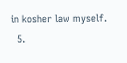in kosher law myself.
  5.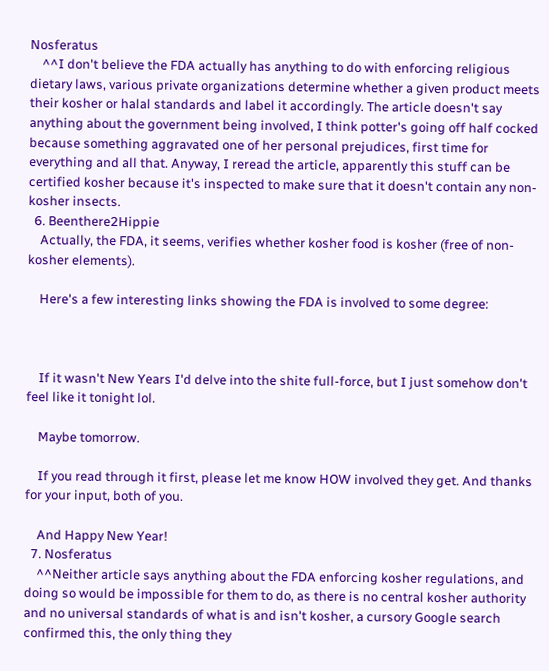Nosferatus
    ^^I don't believe the FDA actually has anything to do with enforcing religious dietary laws, various private organizations determine whether a given product meets their kosher or halal standards and label it accordingly. The article doesn't say anything about the government being involved, I think potter's going off half cocked because something aggravated one of her personal prejudices, first time for everything and all that. Anyway, I reread the article, apparently this stuff can be certified kosher because it's inspected to make sure that it doesn't contain any non-kosher insects.
  6. Beenthere2Hippie
    Actually, the FDA, it seems, verifies whether kosher food is kosher (free of non-kosher elements).

    Here's a few interesting links showing the FDA is involved to some degree:



    If it wasn't New Years I'd delve into the shite full-force, but I just somehow don't feel like it tonight lol.

    Maybe tomorrow.

    If you read through it first, please let me know HOW involved they get. And thanks for your input, both of you.

    And Happy New Year!
  7. Nosferatus
    ^^Neither article says anything about the FDA enforcing kosher regulations, and doing so would be impossible for them to do, as there is no central kosher authority and no universal standards of what is and isn't kosher, a cursory Google search confirmed this, the only thing they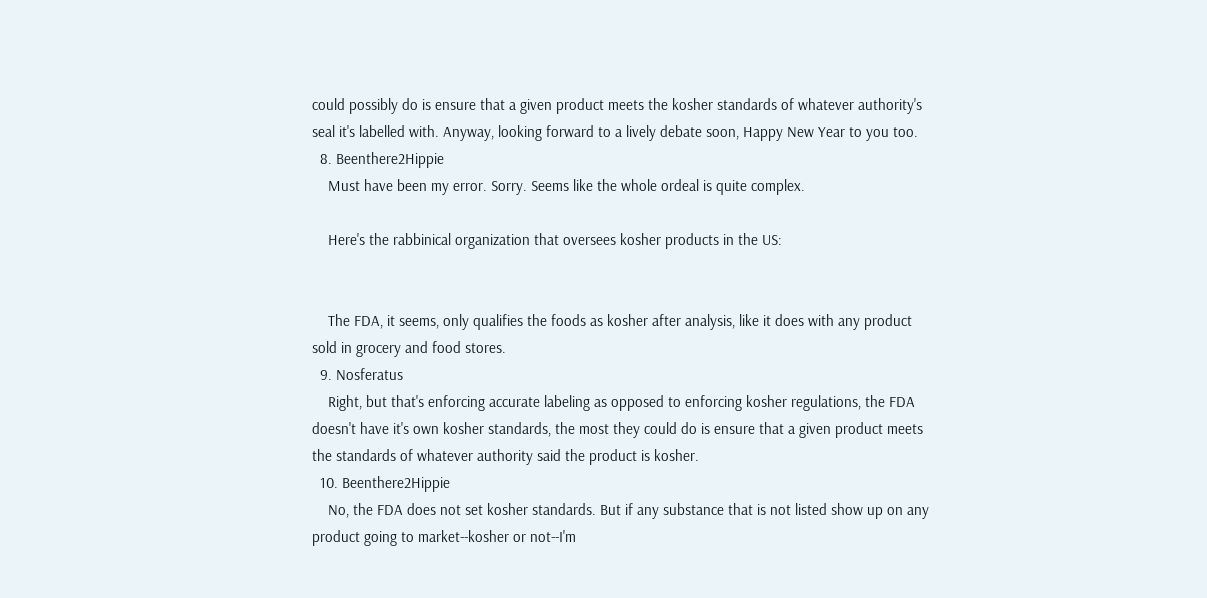could possibly do is ensure that a given product meets the kosher standards of whatever authority's seal it's labelled with. Anyway, looking forward to a lively debate soon, Happy New Year to you too.
  8. Beenthere2Hippie
    Must have been my error. Sorry. Seems like the whole ordeal is quite complex.

    Here's the rabbinical organization that oversees kosher products in the US:


    The FDA, it seems, only qualifies the foods as kosher after analysis, like it does with any product sold in grocery and food stores.
  9. Nosferatus
    Right, but that's enforcing accurate labeling as opposed to enforcing kosher regulations, the FDA doesn't have it's own kosher standards, the most they could do is ensure that a given product meets the standards of whatever authority said the product is kosher.
  10. Beenthere2Hippie
    No, the FDA does not set kosher standards. But if any substance that is not listed show up on any product going to market--kosher or not--I'm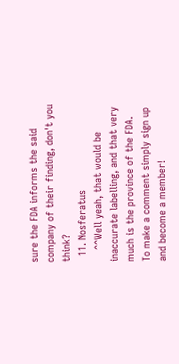sure the FDA informs the said company of their finding, don't you think?
  11. Nosferatus
    ^^Well yeah, that would be inaccurate labelling, and that very much is the province of the FDA.
To make a comment simply sign up and become a member!